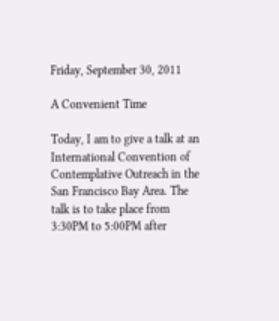Friday, September 30, 2011

A Convenient Time

Today, I am to give a talk at an International Convention of Contemplative Outreach in the San Francisco Bay Area. The talk is to take place from 3:30PM to 5:00PM after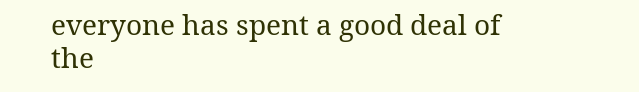everyone has spent a good deal of the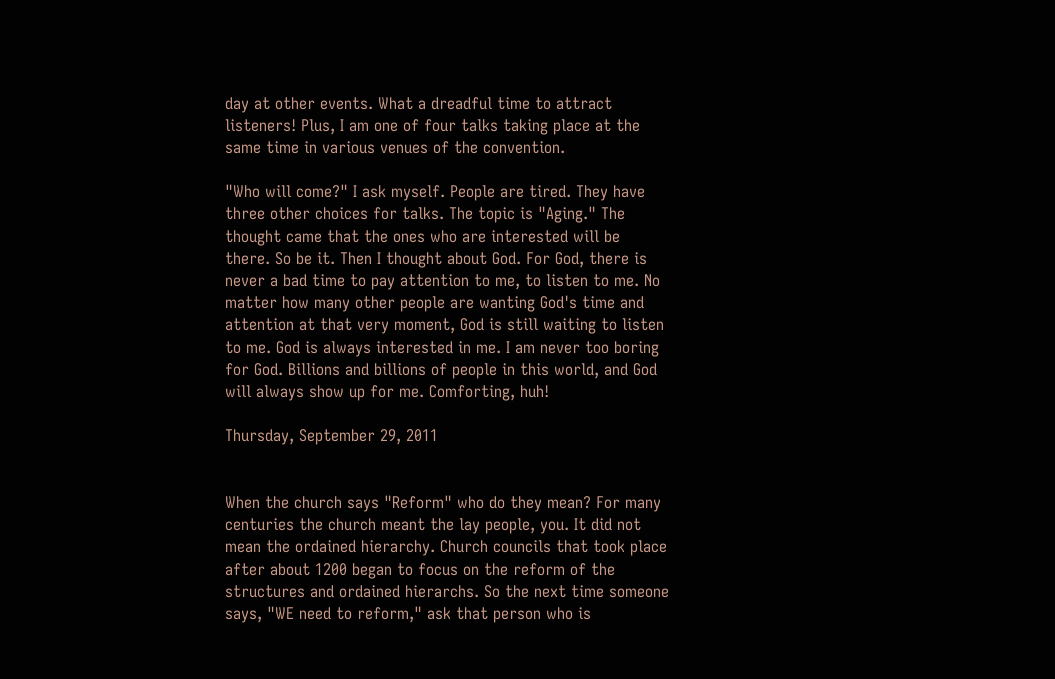day at other events. What a dreadful time to attract listeners! Plus, I am one of four talks taking place at the same time in various venues of the convention.

"Who will come?" I ask myself. People are tired. They have three other choices for talks. The topic is "Aging." The thought came that the ones who are interested will be there. So be it. Then I thought about God. For God, there is never a bad time to pay attention to me, to listen to me. No matter how many other people are wanting God's time and attention at that very moment, God is still waiting to listen to me. God is always interested in me. I am never too boring for God. Billions and billions of people in this world, and God will always show up for me. Comforting, huh!

Thursday, September 29, 2011


When the church says "Reform" who do they mean? For many centuries the church meant the lay people, you. It did not mean the ordained hierarchy. Church councils that took place after about 1200 began to focus on the reform of the structures and ordained hierarchs. So the next time someone says, "WE need to reform," ask that person who is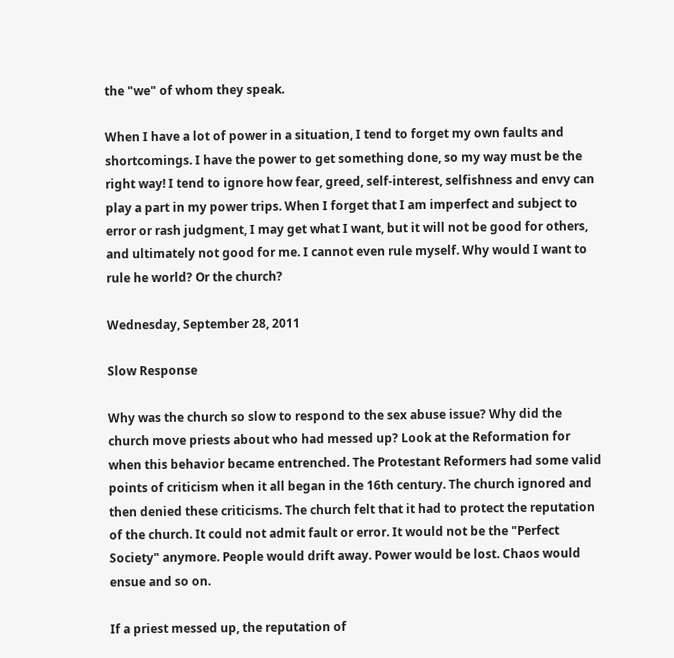the "we" of whom they speak.

When I have a lot of power in a situation, I tend to forget my own faults and shortcomings. I have the power to get something done, so my way must be the right way! I tend to ignore how fear, greed, self-interest, selfishness and envy can play a part in my power trips. When I forget that I am imperfect and subject to error or rash judgment, I may get what I want, but it will not be good for others, and ultimately not good for me. I cannot even rule myself. Why would I want to rule he world? Or the church?

Wednesday, September 28, 2011

Slow Response

Why was the church so slow to respond to the sex abuse issue? Why did the church move priests about who had messed up? Look at the Reformation for when this behavior became entrenched. The Protestant Reformers had some valid points of criticism when it all began in the 16th century. The church ignored and then denied these criticisms. The church felt that it had to protect the reputation of the church. It could not admit fault or error. It would not be the "Perfect Society" anymore. People would drift away. Power would be lost. Chaos would ensue and so on.

If a priest messed up, the reputation of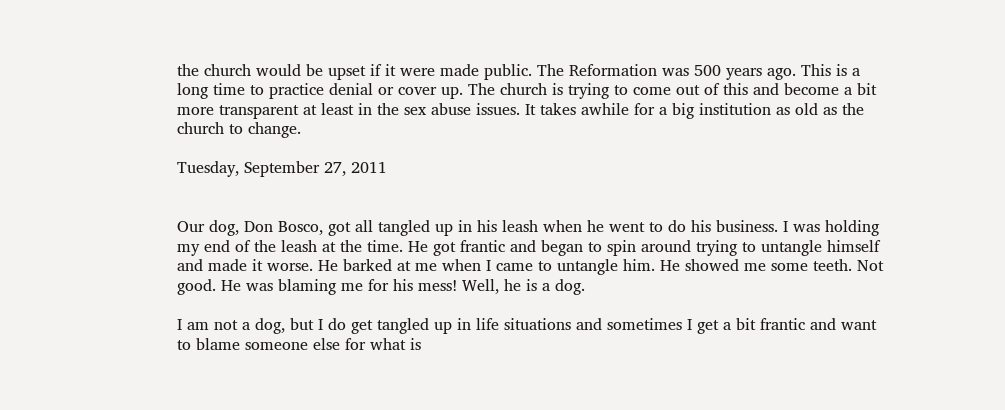the church would be upset if it were made public. The Reformation was 500 years ago. This is a long time to practice denial or cover up. The church is trying to come out of this and become a bit more transparent at least in the sex abuse issues. It takes awhile for a big institution as old as the church to change.

Tuesday, September 27, 2011


Our dog, Don Bosco, got all tangled up in his leash when he went to do his business. I was holding my end of the leash at the time. He got frantic and began to spin around trying to untangle himself and made it worse. He barked at me when I came to untangle him. He showed me some teeth. Not good. He was blaming me for his mess! Well, he is a dog.

I am not a dog, but I do get tangled up in life situations and sometimes I get a bit frantic and want to blame someone else for what is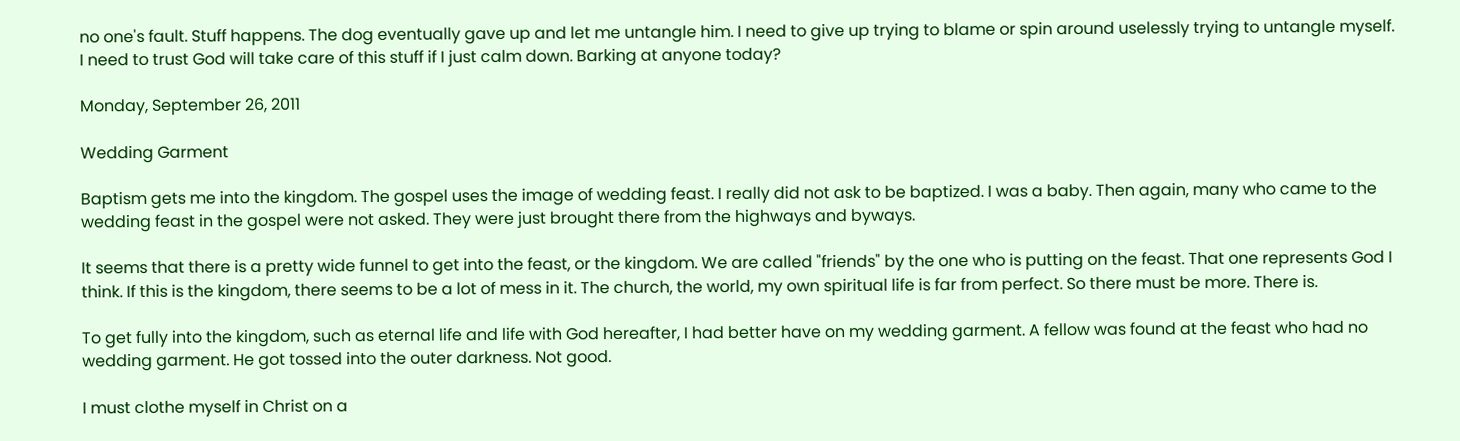no one's fault. Stuff happens. The dog eventually gave up and let me untangle him. I need to give up trying to blame or spin around uselessly trying to untangle myself. I need to trust God will take care of this stuff if I just calm down. Barking at anyone today?

Monday, September 26, 2011

Wedding Garment

Baptism gets me into the kingdom. The gospel uses the image of wedding feast. I really did not ask to be baptized. I was a baby. Then again, many who came to the wedding feast in the gospel were not asked. They were just brought there from the highways and byways.

It seems that there is a pretty wide funnel to get into the feast, or the kingdom. We are called "friends" by the one who is putting on the feast. That one represents God I think. If this is the kingdom, there seems to be a lot of mess in it. The church, the world, my own spiritual life is far from perfect. So there must be more. There is.

To get fully into the kingdom, such as eternal life and life with God hereafter, I had better have on my wedding garment. A fellow was found at the feast who had no wedding garment. He got tossed into the outer darkness. Not good.

I must clothe myself in Christ on a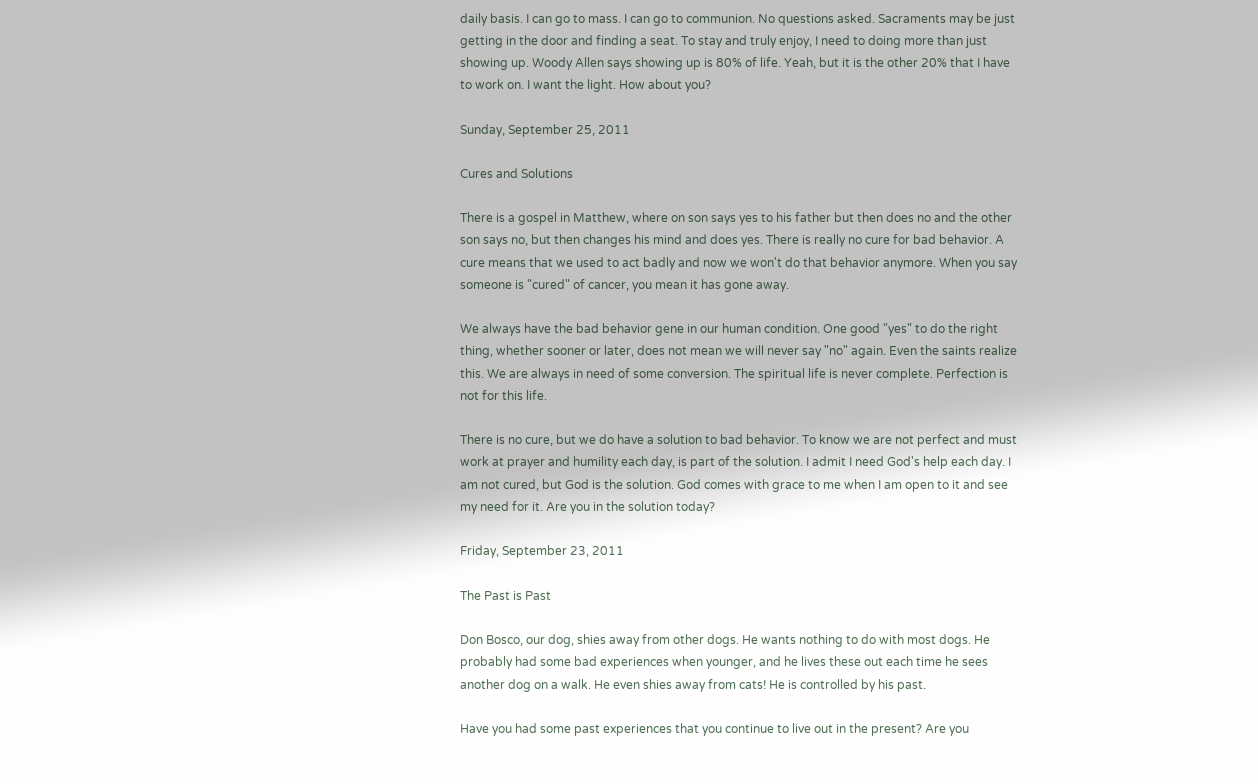daily basis. I can go to mass. I can go to communion. No questions asked. Sacraments may be just getting in the door and finding a seat. To stay and truly enjoy, I need to doing more than just showing up. Woody Allen says showing up is 80% of life. Yeah, but it is the other 20% that I have to work on. I want the light. How about you?

Sunday, September 25, 2011

Cures and Solutions

There is a gospel in Matthew, where on son says yes to his father but then does no and the other son says no, but then changes his mind and does yes. There is really no cure for bad behavior. A cure means that we used to act badly and now we won't do that behavior anymore. When you say someone is "cured" of cancer, you mean it has gone away.

We always have the bad behavior gene in our human condition. One good "yes" to do the right thing, whether sooner or later, does not mean we will never say "no" again. Even the saints realize this. We are always in need of some conversion. The spiritual life is never complete. Perfection is not for this life.

There is no cure, but we do have a solution to bad behavior. To know we are not perfect and must work at prayer and humility each day, is part of the solution. I admit I need God's help each day. I am not cured, but God is the solution. God comes with grace to me when I am open to it and see my need for it. Are you in the solution today?

Friday, September 23, 2011

The Past is Past

Don Bosco, our dog, shies away from other dogs. He wants nothing to do with most dogs. He probably had some bad experiences when younger, and he lives these out each time he sees another dog on a walk. He even shies away from cats! He is controlled by his past.

Have you had some past experiences that you continue to live out in the present? Are you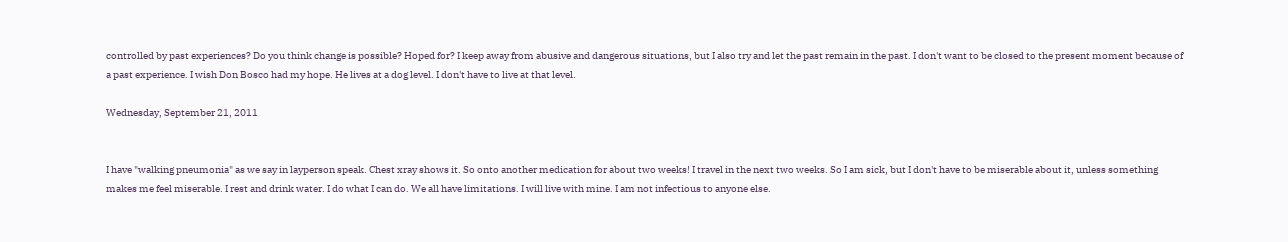controlled by past experiences? Do you think change is possible? Hoped for? I keep away from abusive and dangerous situations, but I also try and let the past remain in the past. I don't want to be closed to the present moment because of a past experience. I wish Don Bosco had my hope. He lives at a dog level. I don't have to live at that level.

Wednesday, September 21, 2011


I have "walking pneumonia" as we say in layperson speak. Chest xray shows it. So onto another medication for about two weeks! I travel in the next two weeks. So I am sick, but I don't have to be miserable about it, unless something makes me feel miserable. I rest and drink water. I do what I can do. We all have limitations. I will live with mine. I am not infectious to anyone else.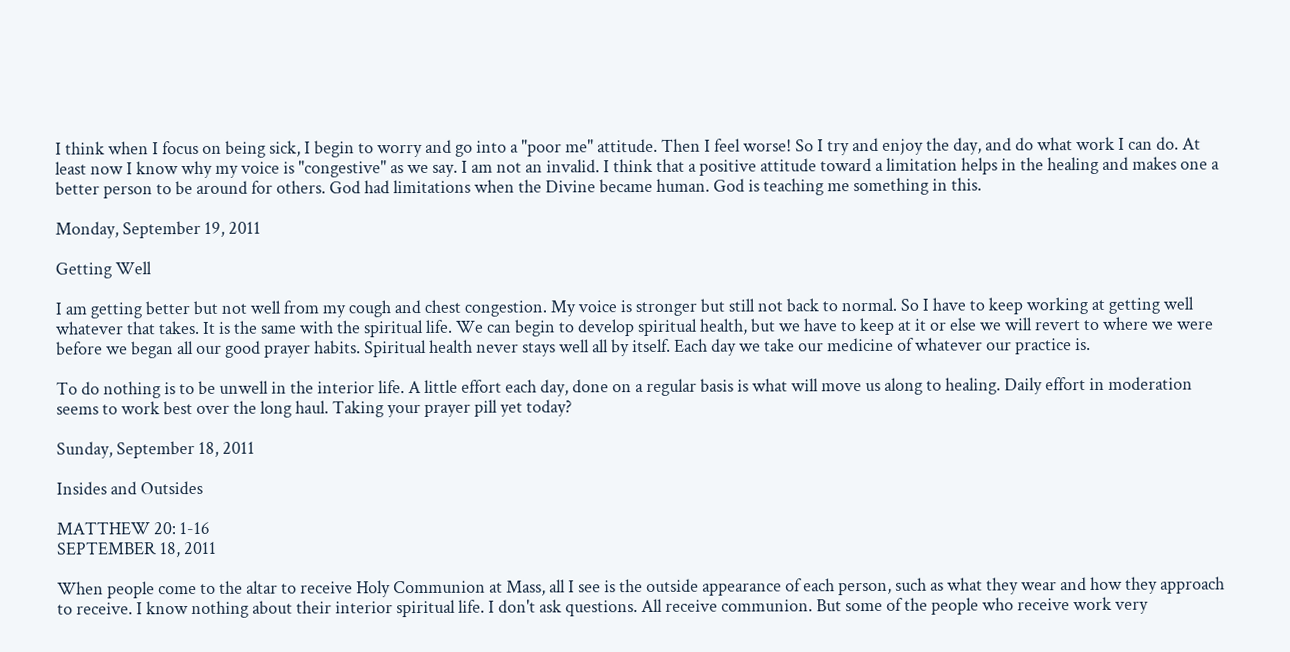I think when I focus on being sick, I begin to worry and go into a "poor me" attitude. Then I feel worse! So I try and enjoy the day, and do what work I can do. At least now I know why my voice is "congestive" as we say. I am not an invalid. I think that a positive attitude toward a limitation helps in the healing and makes one a better person to be around for others. God had limitations when the Divine became human. God is teaching me something in this.

Monday, September 19, 2011

Getting Well

I am getting better but not well from my cough and chest congestion. My voice is stronger but still not back to normal. So I have to keep working at getting well whatever that takes. It is the same with the spiritual life. We can begin to develop spiritual health, but we have to keep at it or else we will revert to where we were before we began all our good prayer habits. Spiritual health never stays well all by itself. Each day we take our medicine of whatever our practice is.

To do nothing is to be unwell in the interior life. A little effort each day, done on a regular basis is what will move us along to healing. Daily effort in moderation seems to work best over the long haul. Taking your prayer pill yet today?

Sunday, September 18, 2011

Insides and Outsides

MATTHEW 20: 1-16
SEPTEMBER 18, 2011

When people come to the altar to receive Holy Communion at Mass, all I see is the outside appearance of each person, such as what they wear and how they approach to receive. I know nothing about their interior spiritual life. I don't ask questions. All receive communion. But some of the people who receive work very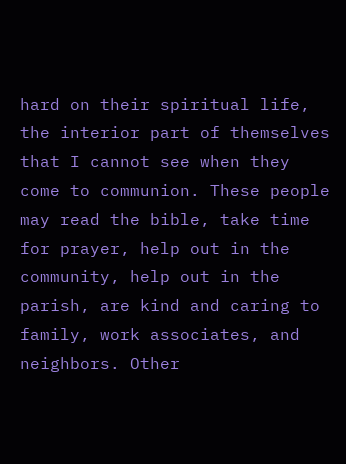hard on their spiritual life, the interior part of themselves that I cannot see when they come to communion. These people may read the bible, take time for prayer, help out in the community, help out in the parish, are kind and caring to family, work associates, and neighbors. Other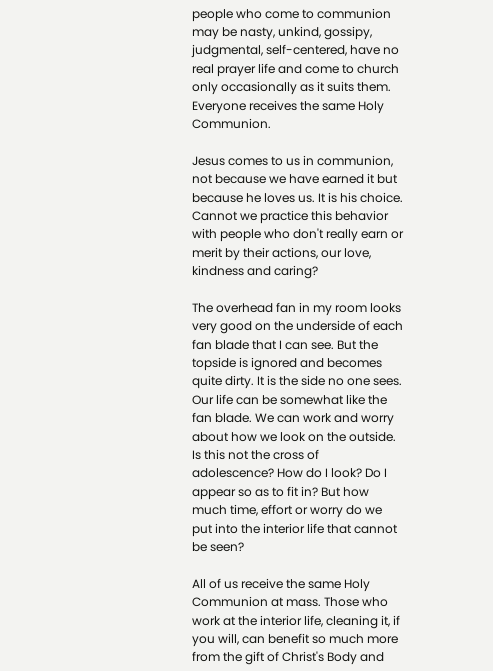people who come to communion may be nasty, unkind, gossipy, judgmental, self-centered, have no real prayer life and come to church only occasionally as it suits them. Everyone receives the same Holy Communion.

Jesus comes to us in communion, not because we have earned it but because he loves us. It is his choice. Cannot we practice this behavior with people who don't really earn or merit by their actions, our love, kindness and caring?

The overhead fan in my room looks very good on the underside of each fan blade that I can see. But the topside is ignored and becomes quite dirty. It is the side no one sees. Our life can be somewhat like the fan blade. We can work and worry about how we look on the outside. Is this not the cross of adolescence? How do I look? Do I appear so as to fit in? But how much time, effort or worry do we put into the interior life that cannot be seen?

All of us receive the same Holy Communion at mass. Those who work at the interior life, cleaning it, if you will, can benefit so much more from the gift of Christ's Body and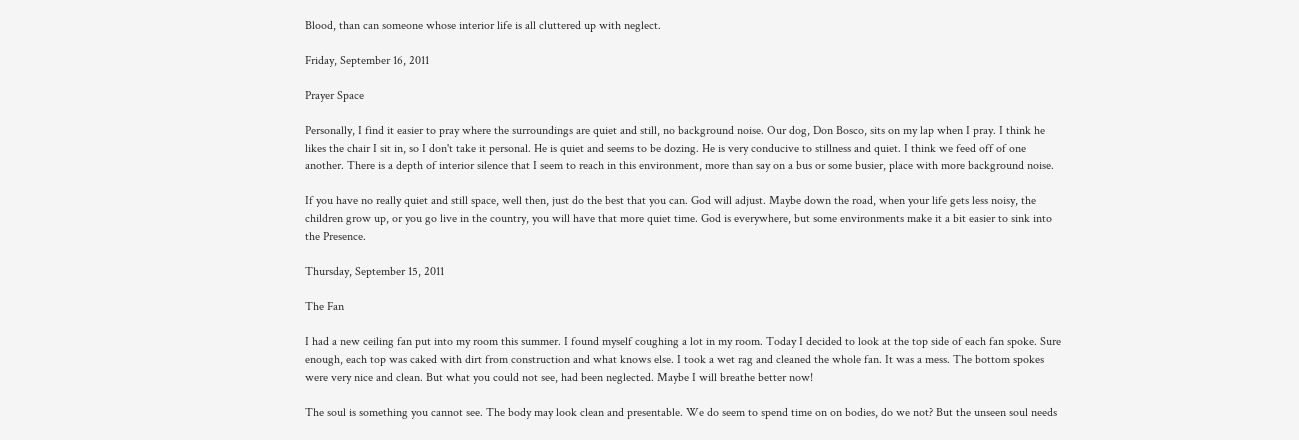Blood, than can someone whose interior life is all cluttered up with neglect.

Friday, September 16, 2011

Prayer Space

Personally, I find it easier to pray where the surroundings are quiet and still, no background noise. Our dog, Don Bosco, sits on my lap when I pray. I think he likes the chair I sit in, so I don't take it personal. He is quiet and seems to be dozing. He is very conducive to stillness and quiet. I think we feed off of one another. There is a depth of interior silence that I seem to reach in this environment, more than say on a bus or some busier, place with more background noise.

If you have no really quiet and still space, well then, just do the best that you can. God will adjust. Maybe down the road, when your life gets less noisy, the children grow up, or you go live in the country, you will have that more quiet time. God is everywhere, but some environments make it a bit easier to sink into the Presence.

Thursday, September 15, 2011

The Fan

I had a new ceiling fan put into my room this summer. I found myself coughing a lot in my room. Today I decided to look at the top side of each fan spoke. Sure enough, each top was caked with dirt from construction and what knows else. I took a wet rag and cleaned the whole fan. It was a mess. The bottom spokes were very nice and clean. But what you could not see, had been neglected. Maybe I will breathe better now!

The soul is something you cannot see. The body may look clean and presentable. We do seem to spend time on on bodies, do we not? But the unseen soul needs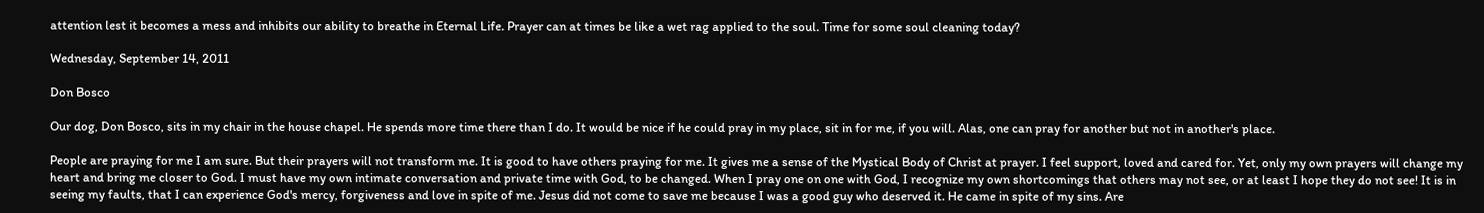attention lest it becomes a mess and inhibits our ability to breathe in Eternal Life. Prayer can at times be like a wet rag applied to the soul. Time for some soul cleaning today?

Wednesday, September 14, 2011

Don Bosco

Our dog, Don Bosco, sits in my chair in the house chapel. He spends more time there than I do. It would be nice if he could pray in my place, sit in for me, if you will. Alas, one can pray for another but not in another's place.

People are praying for me I am sure. But their prayers will not transform me. It is good to have others praying for me. It gives me a sense of the Mystical Body of Christ at prayer. I feel support, loved and cared for. Yet, only my own prayers will change my heart and bring me closer to God. I must have my own intimate conversation and private time with God, to be changed. When I pray one on one with God, I recognize my own shortcomings that others may not see, or at least I hope they do not see! It is in seeing my faults, that I can experience God's mercy, forgiveness and love in spite of me. Jesus did not come to save me because I was a good guy who deserved it. He came in spite of my sins. Are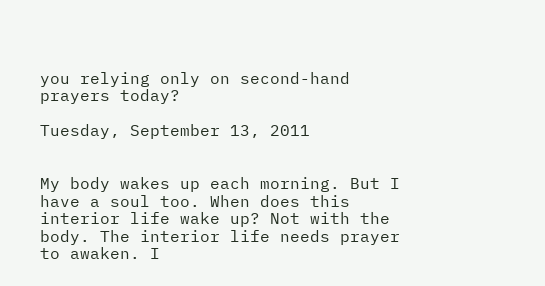you relying only on second-hand prayers today?

Tuesday, September 13, 2011


My body wakes up each morning. But I have a soul too. When does this interior life wake up? Not with the body. The interior life needs prayer to awaken. I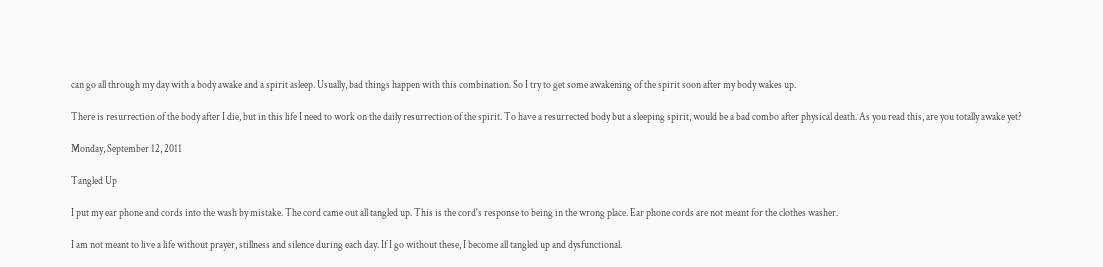can go all through my day with a body awake and a spirit asleep. Usually, bad things happen with this combination. So I try to get some awakening of the spirit soon after my body wakes up.

There is resurrection of the body after I die, but in this life I need to work on the daily resurrection of the spirit. To have a resurrected body but a sleeping spirit, would be a bad combo after physical death. As you read this, are you totally awake yet?

Monday, September 12, 2011

Tangled Up

I put my ear phone and cords into the wash by mistake. The cord came out all tangled up. This is the cord's response to being in the wrong place. Ear phone cords are not meant for the clothes washer.

I am not meant to live a life without prayer, stillness and silence during each day. If I go without these, I become all tangled up and dysfunctional.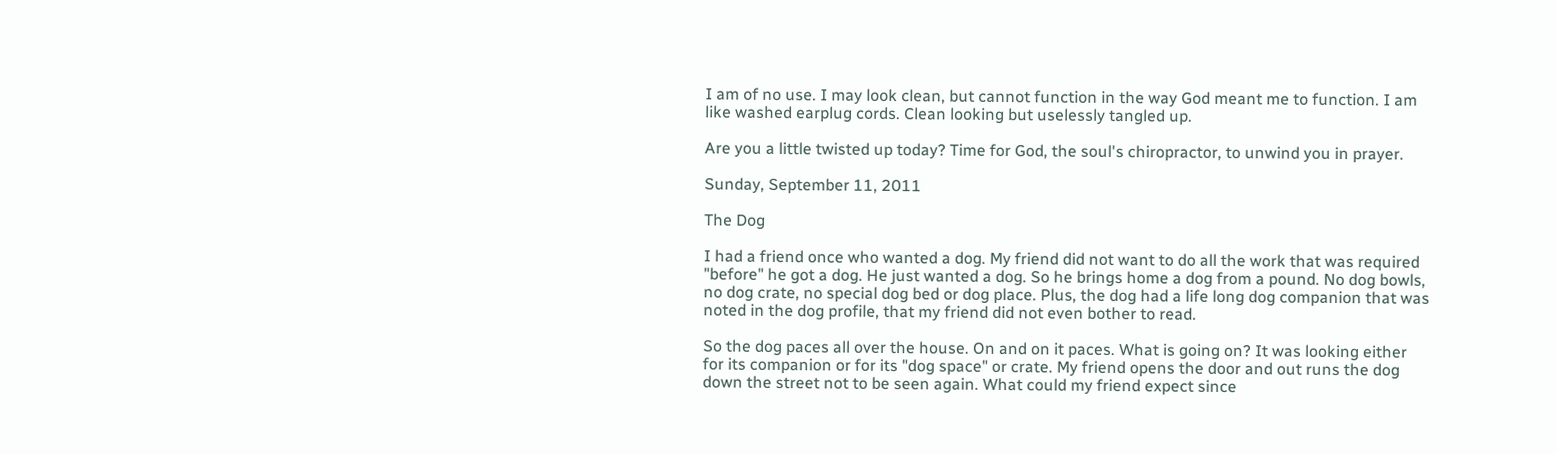I am of no use. I may look clean, but cannot function in the way God meant me to function. I am like washed earplug cords. Clean looking but uselessly tangled up.

Are you a little twisted up today? Time for God, the soul's chiropractor, to unwind you in prayer.

Sunday, September 11, 2011

The Dog

I had a friend once who wanted a dog. My friend did not want to do all the work that was required "before" he got a dog. He just wanted a dog. So he brings home a dog from a pound. No dog bowls, no dog crate, no special dog bed or dog place. Plus, the dog had a life long dog companion that was noted in the dog profile, that my friend did not even bother to read.

So the dog paces all over the house. On and on it paces. What is going on? It was looking either for its companion or for its "dog space" or crate. My friend opens the door and out runs the dog down the street not to be seen again. What could my friend expect since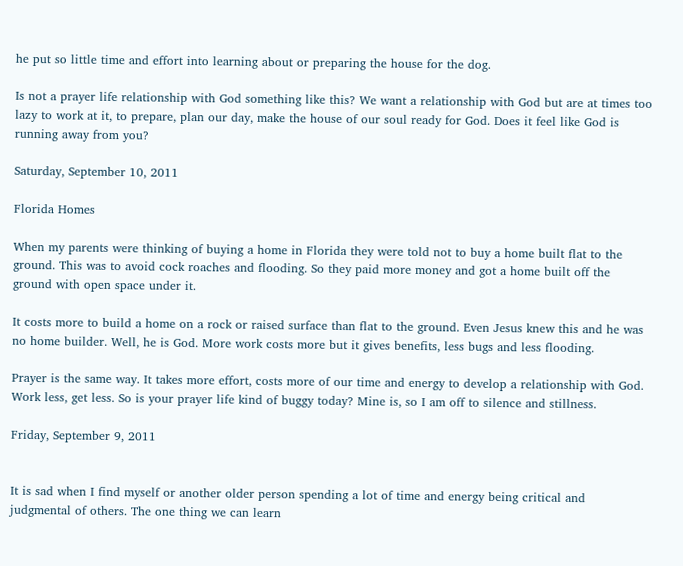he put so little time and effort into learning about or preparing the house for the dog.

Is not a prayer life relationship with God something like this? We want a relationship with God but are at times too lazy to work at it, to prepare, plan our day, make the house of our soul ready for God. Does it feel like God is running away from you?

Saturday, September 10, 2011

Florida Homes

When my parents were thinking of buying a home in Florida they were told not to buy a home built flat to the ground. This was to avoid cock roaches and flooding. So they paid more money and got a home built off the ground with open space under it.

It costs more to build a home on a rock or raised surface than flat to the ground. Even Jesus knew this and he was no home builder. Well, he is God. More work costs more but it gives benefits, less bugs and less flooding.

Prayer is the same way. It takes more effort, costs more of our time and energy to develop a relationship with God. Work less, get less. So is your prayer life kind of buggy today? Mine is, so I am off to silence and stillness.

Friday, September 9, 2011


It is sad when I find myself or another older person spending a lot of time and energy being critical and judgmental of others. The one thing we can learn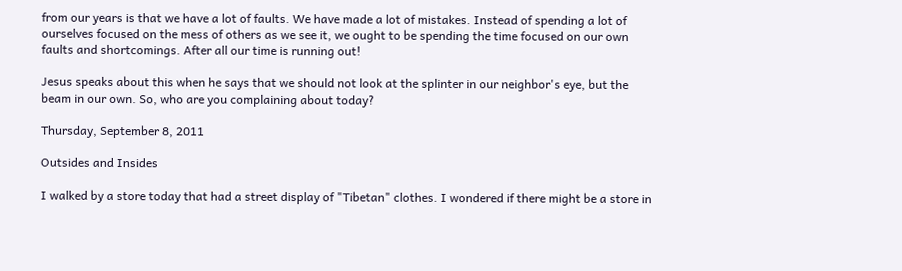from our years is that we have a lot of faults. We have made a lot of mistakes. Instead of spending a lot of ourselves focused on the mess of others as we see it, we ought to be spending the time focused on our own faults and shortcomings. After all our time is running out!

Jesus speaks about this when he says that we should not look at the splinter in our neighbor's eye, but the beam in our own. So, who are you complaining about today?

Thursday, September 8, 2011

Outsides and Insides

I walked by a store today that had a street display of "Tibetan" clothes. I wondered if there might be a store in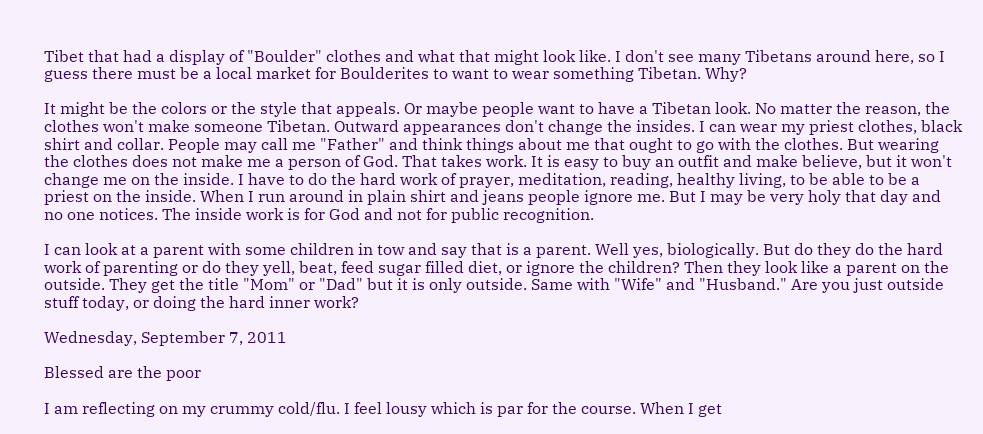Tibet that had a display of "Boulder" clothes and what that might look like. I don't see many Tibetans around here, so I guess there must be a local market for Boulderites to want to wear something Tibetan. Why?

It might be the colors or the style that appeals. Or maybe people want to have a Tibetan look. No matter the reason, the clothes won't make someone Tibetan. Outward appearances don't change the insides. I can wear my priest clothes, black shirt and collar. People may call me "Father" and think things about me that ought to go with the clothes. But wearing the clothes does not make me a person of God. That takes work. It is easy to buy an outfit and make believe, but it won't change me on the inside. I have to do the hard work of prayer, meditation, reading, healthy living, to be able to be a priest on the inside. When I run around in plain shirt and jeans people ignore me. But I may be very holy that day and no one notices. The inside work is for God and not for public recognition.

I can look at a parent with some children in tow and say that is a parent. Well yes, biologically. But do they do the hard work of parenting or do they yell, beat, feed sugar filled diet, or ignore the children? Then they look like a parent on the outside. They get the title "Mom" or "Dad" but it is only outside. Same with "Wife" and "Husband." Are you just outside stuff today, or doing the hard inner work?

Wednesday, September 7, 2011

Blessed are the poor

I am reflecting on my crummy cold/flu. I feel lousy which is par for the course. When I get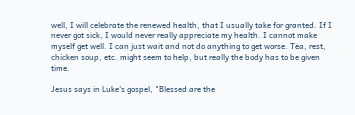well, I will celebrate the renewed health, that I usually take for granted. If I never got sick, I would never really appreciate my health. I cannot make myself get well. I can just wait and not do anything to get worse. Tea, rest, chicken soup, etc. might seem to help, but really the body has to be given time.

Jesus says in Luke's gospel, "Blessed are the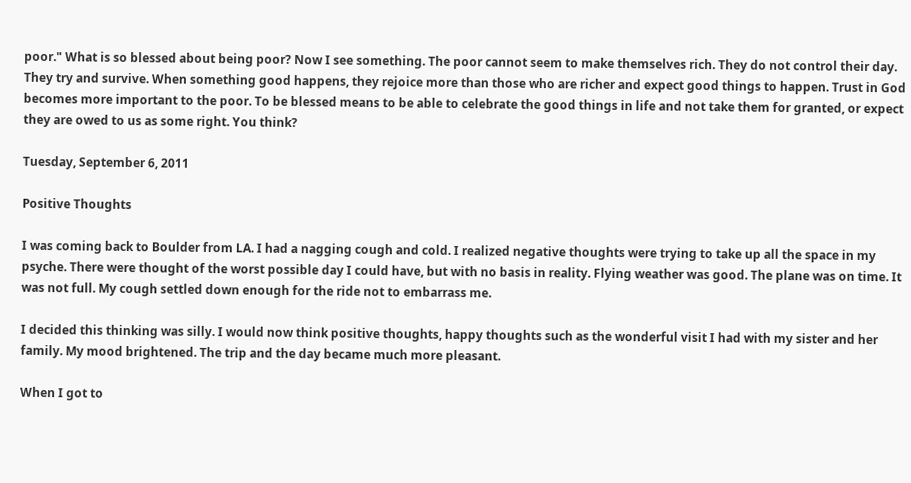poor." What is so blessed about being poor? Now I see something. The poor cannot seem to make themselves rich. They do not control their day. They try and survive. When something good happens, they rejoice more than those who are richer and expect good things to happen. Trust in God becomes more important to the poor. To be blessed means to be able to celebrate the good things in life and not take them for granted, or expect they are owed to us as some right. You think?

Tuesday, September 6, 2011

Positive Thoughts

I was coming back to Boulder from LA. I had a nagging cough and cold. I realized negative thoughts were trying to take up all the space in my psyche. There were thought of the worst possible day I could have, but with no basis in reality. Flying weather was good. The plane was on time. It was not full. My cough settled down enough for the ride not to embarrass me.

I decided this thinking was silly. I would now think positive thoughts, happy thoughts such as the wonderful visit I had with my sister and her family. My mood brightened. The trip and the day became much more pleasant.

When I got to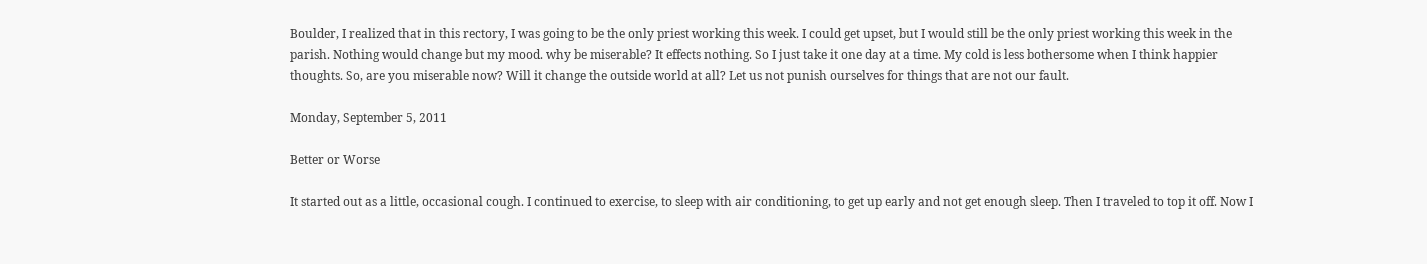Boulder, I realized that in this rectory, I was going to be the only priest working this week. I could get upset, but I would still be the only priest working this week in the parish. Nothing would change but my mood. why be miserable? It effects nothing. So I just take it one day at a time. My cold is less bothersome when I think happier thoughts. So, are you miserable now? Will it change the outside world at all? Let us not punish ourselves for things that are not our fault.

Monday, September 5, 2011

Better or Worse

It started out as a little, occasional cough. I continued to exercise, to sleep with air conditioning, to get up early and not get enough sleep. Then I traveled to top it off. Now I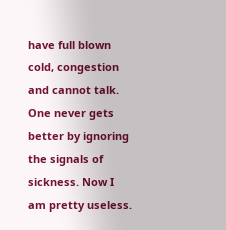have full blown cold, congestion and cannot talk. One never gets better by ignoring the signals of sickness. Now I am pretty useless.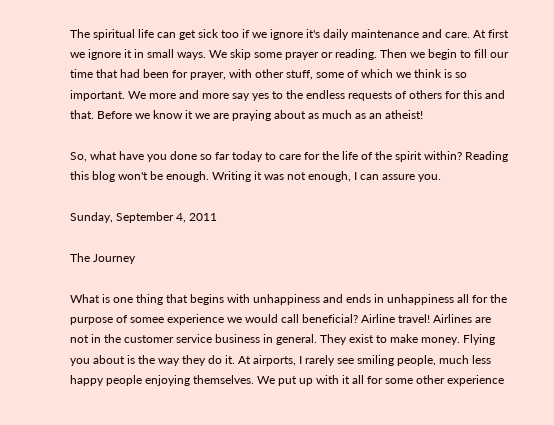The spiritual life can get sick too if we ignore it's daily maintenance and care. At first we ignore it in small ways. We skip some prayer or reading. Then we begin to fill our time that had been for prayer, with other stuff, some of which we think is so important. We more and more say yes to the endless requests of others for this and that. Before we know it we are praying about as much as an atheist!

So, what have you done so far today to care for the life of the spirit within? Reading this blog won't be enough. Writing it was not enough, I can assure you.

Sunday, September 4, 2011

The Journey

What is one thing that begins with unhappiness and ends in unhappiness all for the purpose of somee experience we would call beneficial? Airline travel! Airlines are not in the customer service business in general. They exist to make money. Flying you about is the way they do it. At airports, I rarely see smiling people, much less happy people enjoying themselves. We put up with it all for some other experience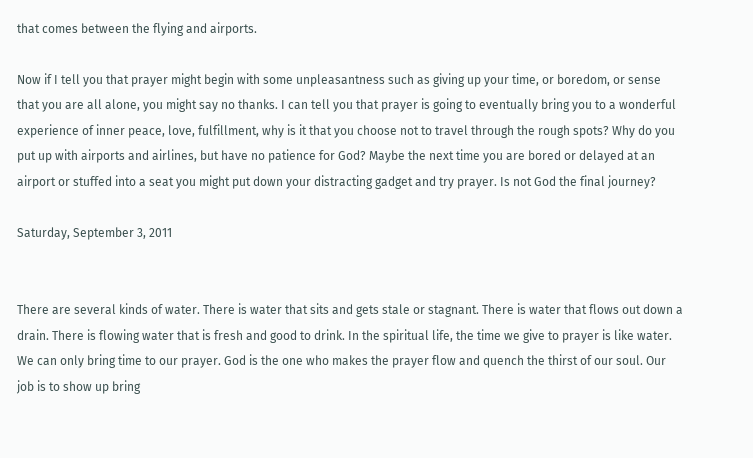that comes between the flying and airports.

Now if I tell you that prayer might begin with some unpleasantness such as giving up your time, or boredom, or sense that you are all alone, you might say no thanks. I can tell you that prayer is going to eventually bring you to a wonderful experience of inner peace, love, fulfillment, why is it that you choose not to travel through the rough spots? Why do you put up with airports and airlines, but have no patience for God? Maybe the next time you are bored or delayed at an airport or stuffed into a seat you might put down your distracting gadget and try prayer. Is not God the final journey?

Saturday, September 3, 2011


There are several kinds of water. There is water that sits and gets stale or stagnant. There is water that flows out down a drain. There is flowing water that is fresh and good to drink. In the spiritual life, the time we give to prayer is like water. We can only bring time to our prayer. God is the one who makes the prayer flow and quench the thirst of our soul. Our job is to show up bring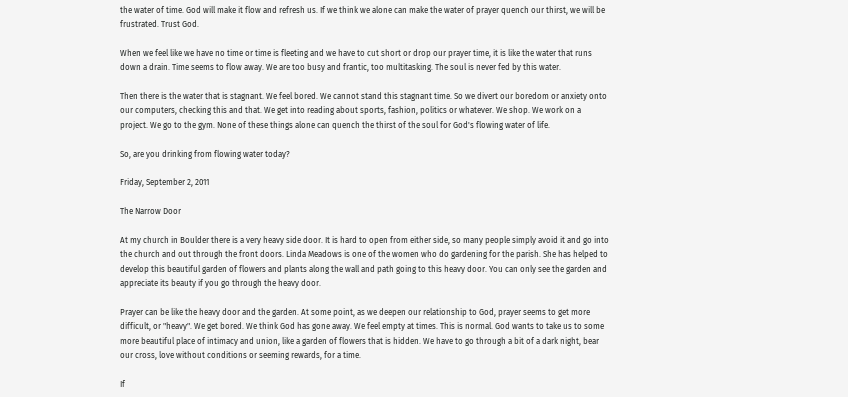the water of time. God will make it flow and refresh us. If we think we alone can make the water of prayer quench our thirst, we will be frustrated. Trust God.

When we feel like we have no time or time is fleeting and we have to cut short or drop our prayer time, it is like the water that runs down a drain. Time seems to flow away. We are too busy and frantic, too multitasking. The soul is never fed by this water.

Then there is the water that is stagnant. We feel bored. We cannot stand this stagnant time. So we divert our boredom or anxiety onto our computers, checking this and that. We get into reading about sports, fashion, politics or whatever. We shop. We work on a project. We go to the gym. None of these things alone can quench the thirst of the soul for God's flowing water of life.

So, are you drinking from flowing water today?

Friday, September 2, 2011

The Narrow Door

At my church in Boulder there is a very heavy side door. It is hard to open from either side, so many people simply avoid it and go into the church and out through the front doors. Linda Meadows is one of the women who do gardening for the parish. She has helped to develop this beautiful garden of flowers and plants along the wall and path going to this heavy door. You can only see the garden and appreciate its beauty if you go through the heavy door.

Prayer can be like the heavy door and the garden. At some point, as we deepen our relationship to God, prayer seems to get more difficult, or "heavy". We get bored. We think God has gone away. We feel empty at times. This is normal. God wants to take us to some more beautiful place of intimacy and union, like a garden of flowers that is hidden. We have to go through a bit of a dark night, bear our cross, love without conditions or seeming rewards, for a time.

If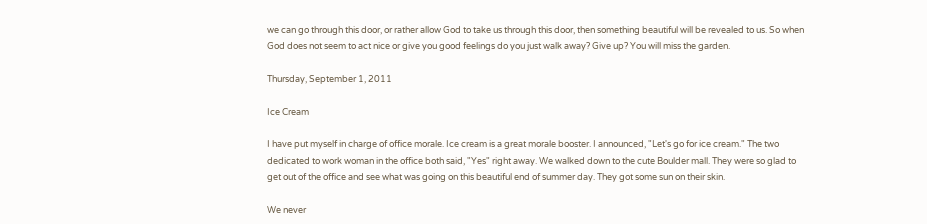we can go through this door, or rather allow God to take us through this door, then something beautiful will be revealed to us. So when God does not seem to act nice or give you good feelings do you just walk away? Give up? You will miss the garden.

Thursday, September 1, 2011

Ice Cream

I have put myself in charge of office morale. Ice cream is a great morale booster. I announced, "Let's go for ice cream." The two dedicated to work woman in the office both said, "Yes" right away. We walked down to the cute Boulder mall. They were so glad to get out of the office and see what was going on this beautiful end of summer day. They got some sun on their skin.

We never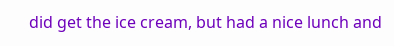did get the ice cream, but had a nice lunch and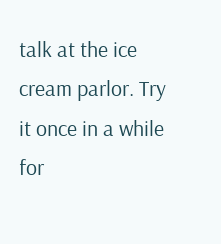talk at the ice cream parlor. Try it once in a while for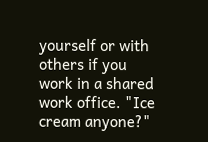yourself or with others if you work in a shared work office. "Ice cream anyone?"